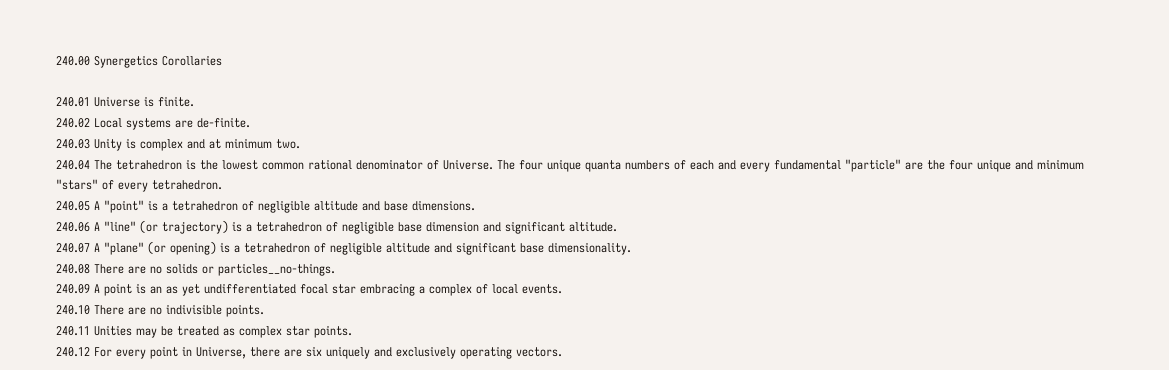240.00 Synergetics Corollaries

240.01 Universe is finite.
240.02 Local systems are de-finite.
240.03 Unity is complex and at minimum two.
240.04 The tetrahedron is the lowest common rational denominator of Universe. The four unique quanta numbers of each and every fundamental "particle" are the four unique and minimum "stars" of every tetrahedron.
240.05 A "point" is a tetrahedron of negligible altitude and base dimensions.
240.06 A "line" (or trajectory) is a tetrahedron of negligible base dimension and significant altitude.
240.07 A "plane" (or opening) is a tetrahedron of negligible altitude and significant base dimensionality.
240.08 There are no solids or particles__no-things.
240.09 A point is an as yet undifferentiated focal star embracing a complex of local events.
240.10 There are no indivisible points.
240.11 Unities may be treated as complex star points.
240.12 For every point in Universe, there are six uniquely and exclusively operating vectors.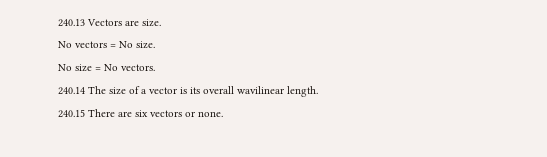240.13 Vectors are size.
No vectors = No size.
No size = No vectors.
240.14 The size of a vector is its overall wavilinear length.
240.15 There are six vectors or none.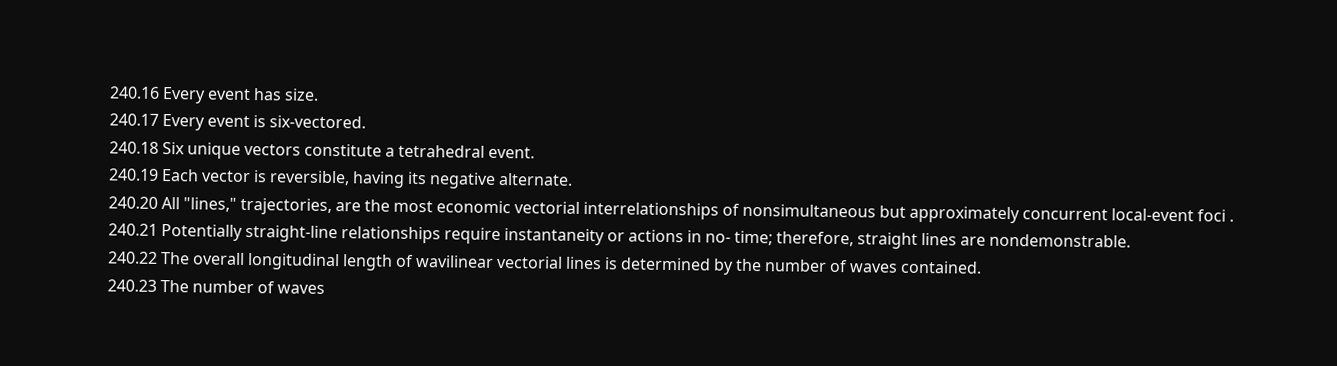240.16 Every event has size.
240.17 Every event is six-vectored.
240.18 Six unique vectors constitute a tetrahedral event.
240.19 Each vector is reversible, having its negative alternate.
240.20 All "lines," trajectories, are the most economic vectorial interrelationships of nonsimultaneous but approximately concurrent local-event foci .
240.21 Potentially straight-line relationships require instantaneity or actions in no- time; therefore, straight lines are nondemonstrable.
240.22 The overall longitudinal length of wavilinear vectorial lines is determined by the number of waves contained.
240.23 The number of waves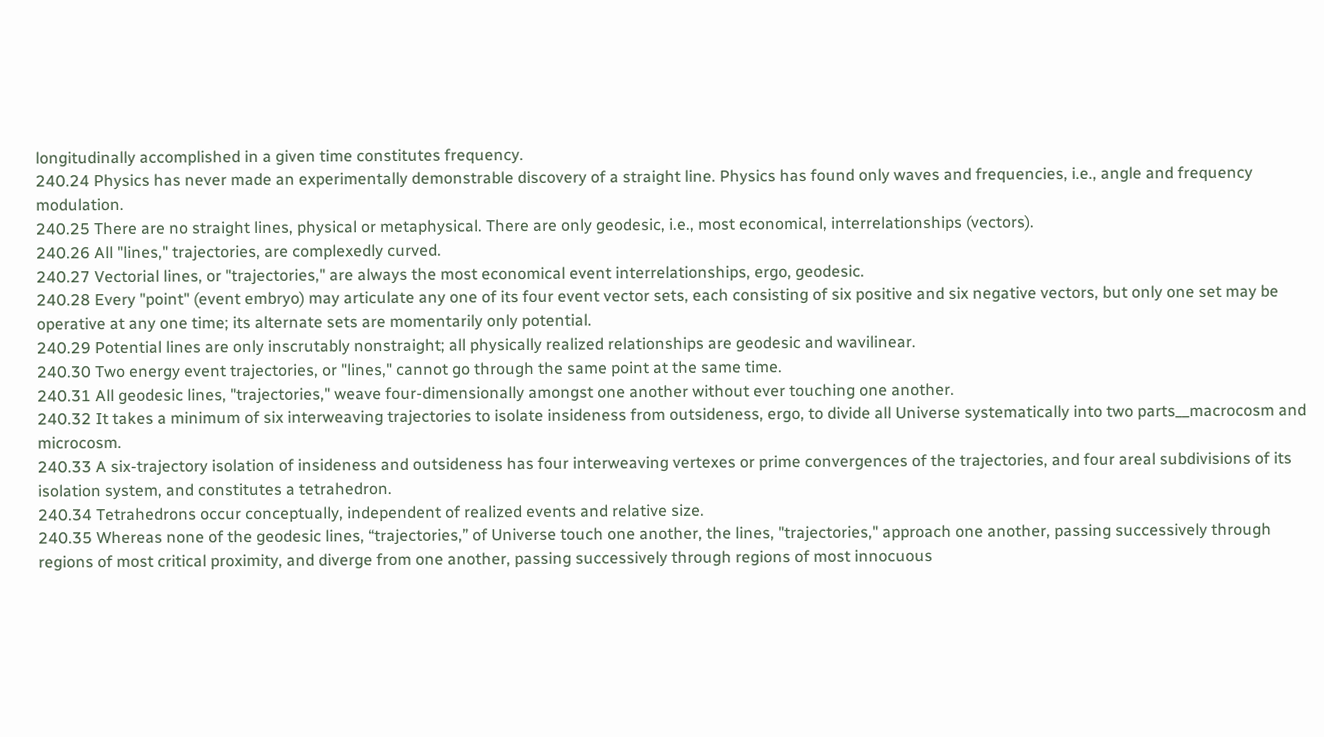longitudinally accomplished in a given time constitutes frequency.
240.24 Physics has never made an experimentally demonstrable discovery of a straight line. Physics has found only waves and frequencies, i.e., angle and frequency modulation.
240.25 There are no straight lines, physical or metaphysical. There are only geodesic, i.e., most economical, interrelationships (vectors).
240.26 All "lines," trajectories, are complexedly curved.
240.27 Vectorial lines, or "trajectories," are always the most economical event interrelationships, ergo, geodesic.
240.28 Every "point" (event embryo) may articulate any one of its four event vector sets, each consisting of six positive and six negative vectors, but only one set may be operative at any one time; its alternate sets are momentarily only potential.
240.29 Potential lines are only inscrutably nonstraight; all physically realized relationships are geodesic and wavilinear.
240.30 Two energy event trajectories, or "lines," cannot go through the same point at the same time.
240.31 All geodesic lines, "trajectories," weave four-dimensionally amongst one another without ever touching one another.
240.32 It takes a minimum of six interweaving trajectories to isolate insideness from outsideness, ergo, to divide all Universe systematically into two parts__macrocosm and microcosm.
240.33 A six-trajectory isolation of insideness and outsideness has four interweaving vertexes or prime convergences of the trajectories, and four areal subdivisions of its isolation system, and constitutes a tetrahedron.
240.34 Tetrahedrons occur conceptually, independent of realized events and relative size.
240.35 Whereas none of the geodesic lines, “trajectories,” of Universe touch one another, the lines, "trajectories," approach one another, passing successively through regions of most critical proximity, and diverge from one another, passing successively through regions of most innocuous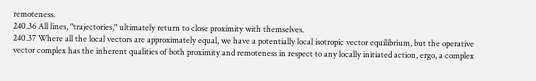remoteness.
240.36 All lines, "trajectories," ultimately return to close proximity with themselves.
240.37 Where all the local vectors are approximately equal, we have a potentially local isotropic vector equilibrium, but the operative vector complex has the inherent qualities of both proximity and remoteness in respect to any locally initiated action, ergo, a complex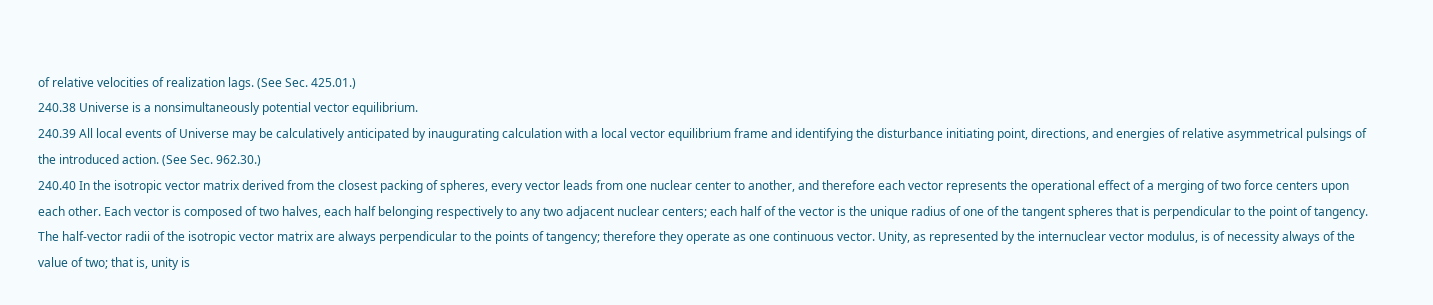of relative velocities of realization lags. (See Sec. 425.01.)
240.38 Universe is a nonsimultaneously potential vector equilibrium.
240.39 All local events of Universe may be calculatively anticipated by inaugurating calculation with a local vector equilibrium frame and identifying the disturbance initiating point, directions, and energies of relative asymmetrical pulsings of the introduced action. (See Sec. 962.30.)
240.40 In the isotropic vector matrix derived from the closest packing of spheres, every vector leads from one nuclear center to another, and therefore each vector represents the operational effect of a merging of two force centers upon each other. Each vector is composed of two halves, each half belonging respectively to any two adjacent nuclear centers; each half of the vector is the unique radius of one of the tangent spheres that is perpendicular to the point of tangency. The half-vector radii of the isotropic vector matrix are always perpendicular to the points of tangency; therefore they operate as one continuous vector. Unity, as represented by the internuclear vector modulus, is of necessity always of the value of two; that is, unity is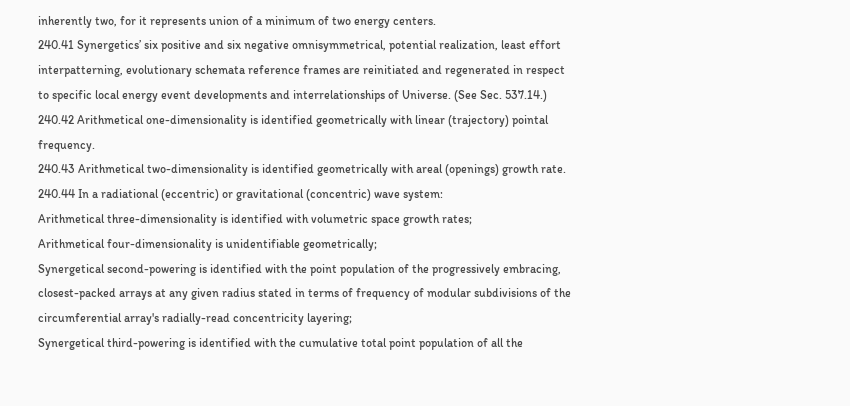inherently two, for it represents union of a minimum of two energy centers.
240.41 Synergetics’ six positive and six negative omnisymmetrical, potential realization, least effort interpatterning, evolutionary schemata reference frames are reinitiated and regenerated in respect to specific local energy event developments and interrelationships of Universe. (See Sec. 537.14.)
240.42 Arithmetical one-dimensionality is identified geometrically with linear (trajectory) pointal frequency.
240.43 Arithmetical two-dimensionality is identified geometrically with areal (openings) growth rate.
240.44 In a radiational (eccentric) or gravitational (concentric) wave system:
Arithmetical three-dimensionality is identified with volumetric space growth rates;
Arithmetical four-dimensionality is unidentifiable geometrically;
Synergetical second-powering is identified with the point population of the progressively embracing, closest-packed arrays at any given radius stated in terms of frequency of modular subdivisions of the circumferential array's radially-read concentricity layering;
Synergetical third-powering is identified with the cumulative total point population of all the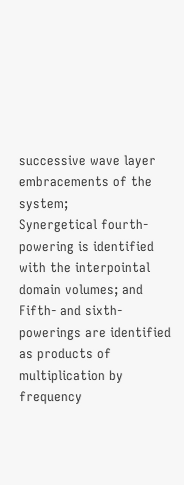successive wave layer embracements of the system;
Synergetical fourth-powering is identified with the interpointal domain volumes; and
Fifth- and sixth-powerings are identified as products of multiplication by frequency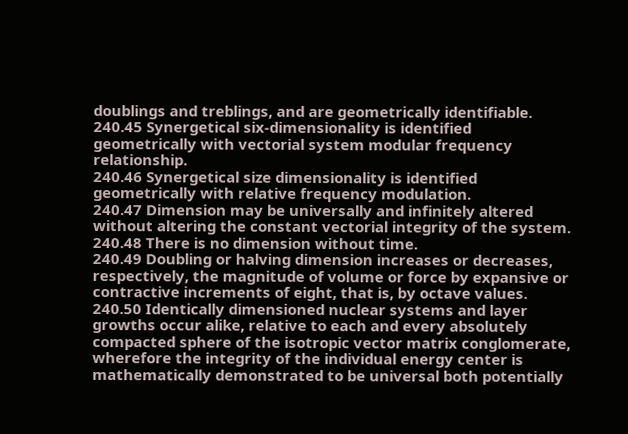doublings and treblings, and are geometrically identifiable.
240.45 Synergetical six-dimensionality is identified geometrically with vectorial system modular frequency relationship.
240.46 Synergetical size dimensionality is identified geometrically with relative frequency modulation.
240.47 Dimension may be universally and infinitely altered without altering the constant vectorial integrity of the system.
240.48 There is no dimension without time.
240.49 Doubling or halving dimension increases or decreases, respectively, the magnitude of volume or force by expansive or contractive increments of eight, that is, by octave values.
240.50 Identically dimensioned nuclear systems and layer growths occur alike, relative to each and every absolutely compacted sphere of the isotropic vector matrix conglomerate, wherefore the integrity of the individual energy center is mathematically demonstrated to be universal both potentially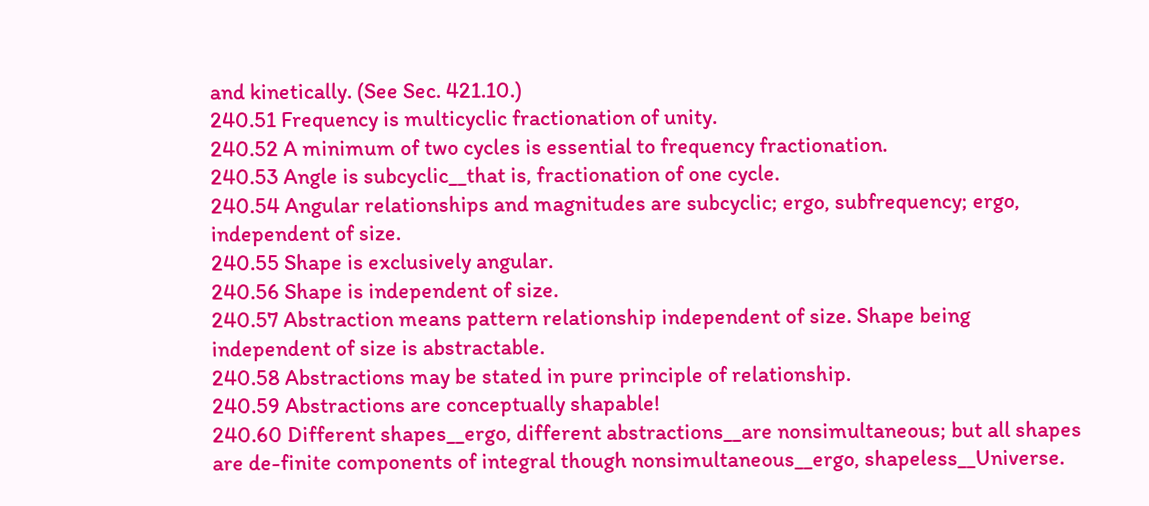and kinetically. (See Sec. 421.10.)
240.51 Frequency is multicyclic fractionation of unity.
240.52 A minimum of two cycles is essential to frequency fractionation.
240.53 Angle is subcyclic__that is, fractionation of one cycle.
240.54 Angular relationships and magnitudes are subcyclic; ergo, subfrequency; ergo, independent of size.
240.55 Shape is exclusively angular.
240.56 Shape is independent of size.
240.57 Abstraction means pattern relationship independent of size. Shape being independent of size is abstractable.
240.58 Abstractions may be stated in pure principle of relationship.
240.59 Abstractions are conceptually shapable!
240.60 Different shapes__ergo, different abstractions__are nonsimultaneous; but all shapes are de-finite components of integral though nonsimultaneous__ergo, shapeless__Universe.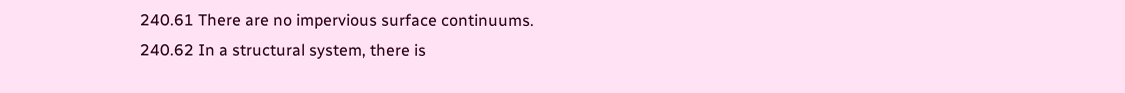240.61 There are no impervious surface continuums.
240.62 In a structural system, there is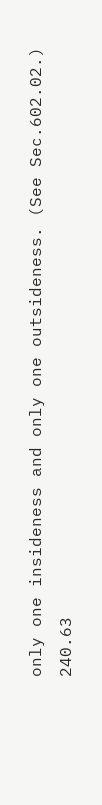only one insideness and only one outsideness. (See Sec.602.02.)
240.63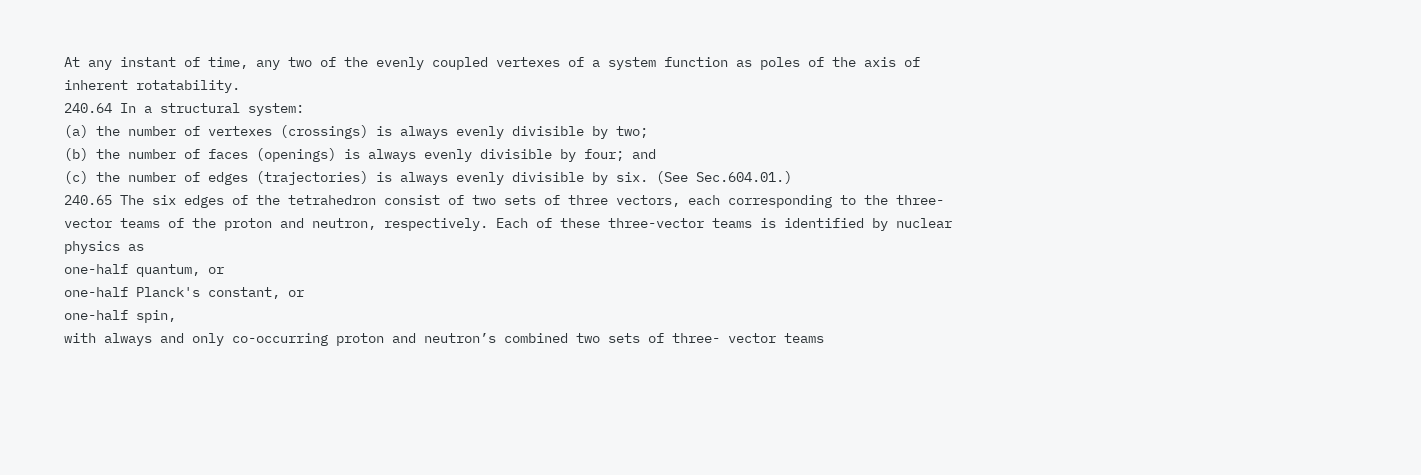At any instant of time, any two of the evenly coupled vertexes of a system function as poles of the axis of inherent rotatability.
240.64 In a structural system:
(a) the number of vertexes (crossings) is always evenly divisible by two;
(b) the number of faces (openings) is always evenly divisible by four; and
(c) the number of edges (trajectories) is always evenly divisible by six. (See Sec.604.01.)
240.65 The six edges of the tetrahedron consist of two sets of three vectors, each corresponding to the three-vector teams of the proton and neutron, respectively. Each of these three-vector teams is identified by nuclear physics as
one-half quantum, or
one-half Planck's constant, or
one-half spin,
with always and only co-occurring proton and neutron’s combined two sets of three- vector teams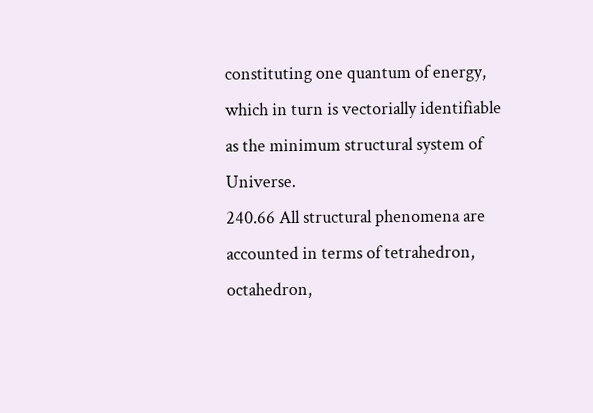constituting one quantum of energy, which in turn is vectorially identifiable as the minimum structural system of Universe.
240.66 All structural phenomena are accounted in terms of tetrahedron, octahedron,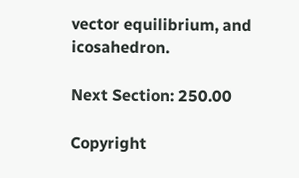vector equilibrium, and icosahedron.

Next Section: 250.00

Copyright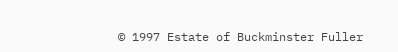© 1997 Estate of Buckminster Fuller